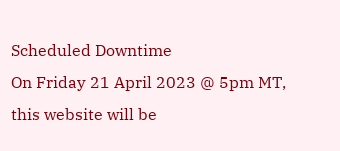Scheduled Downtime
On Friday 21 April 2023 @ 5pm MT, this website will be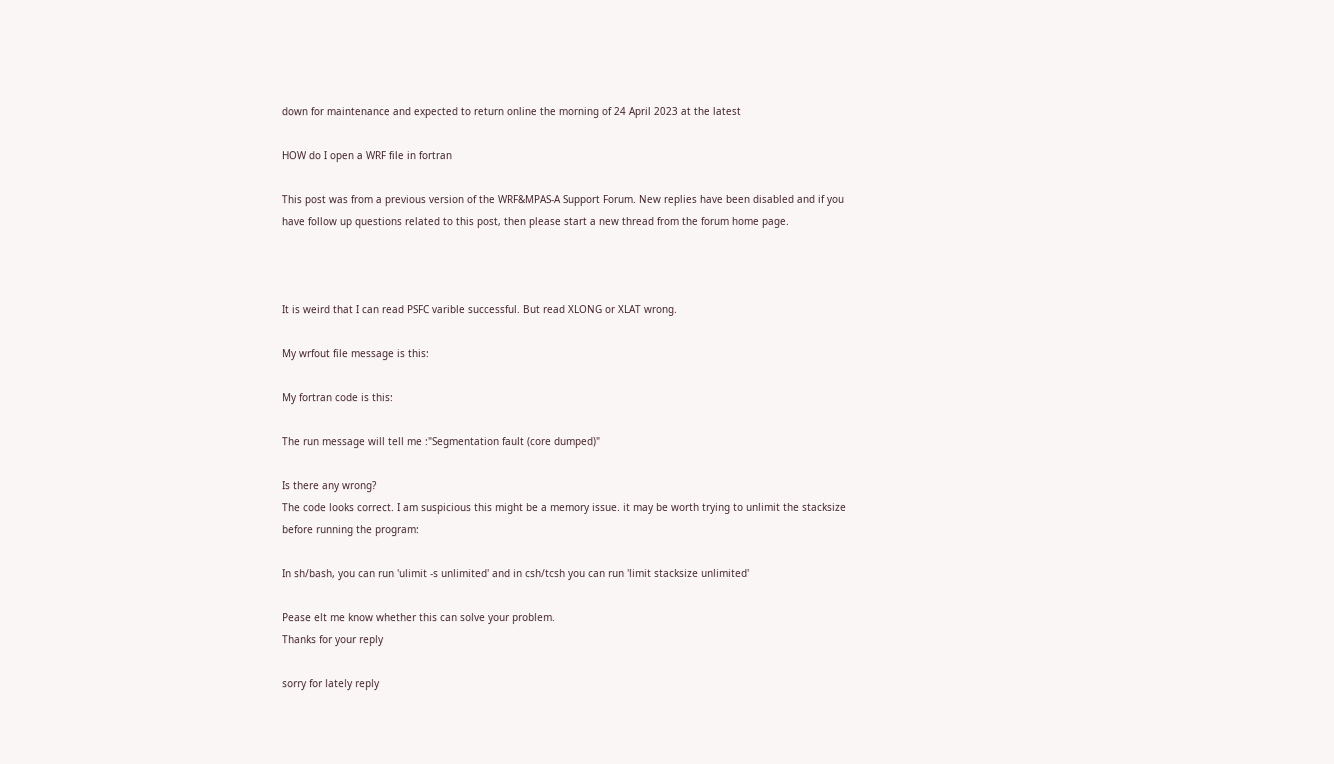down for maintenance and expected to return online the morning of 24 April 2023 at the latest

HOW do I open a WRF file in fortran

This post was from a previous version of the WRF&MPAS-A Support Forum. New replies have been disabled and if you have follow up questions related to this post, then please start a new thread from the forum home page.



It is weird that I can read PSFC varible successful. But read XLONG or XLAT wrong.

My wrfout file message is this:

My fortran code is this:

The run message will tell me :"Segmentation fault (core dumped)"

Is there any wrong?
The code looks correct. I am suspicious this might be a memory issue. it may be worth trying to unlimit the stacksize before running the program:

In sh/bash, you can run 'ulimit -s unlimited' and in csh/tcsh you can run 'limit stacksize unlimited'

Pease elt me know whether this can solve your problem.
Thanks for your reply

sorry for lately reply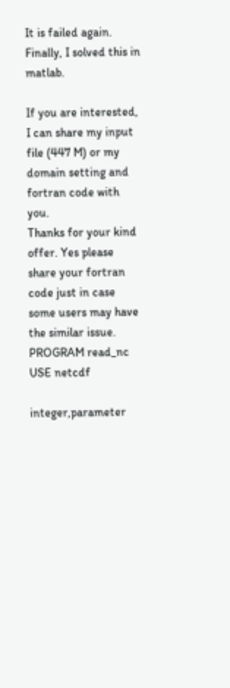It is failed again. Finally, I solved this in matlab.

If you are interested, I can share my input file (447 M) or my domain setting and fortran code with you.
Thanks for your kind offer. Yes please share your fortran code just in case some users may have the similar issue.
PROGRAM read_nc
USE netcdf

integer,parameter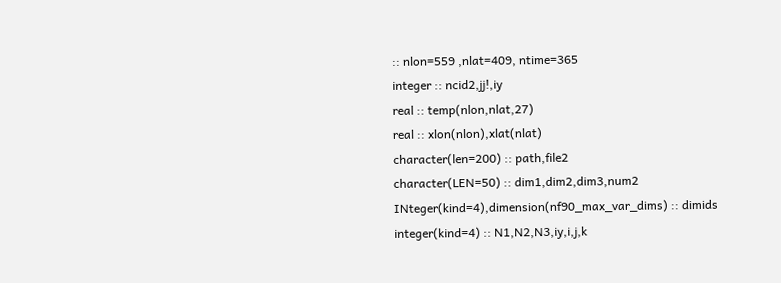:: nlon=559 ,nlat=409, ntime=365
integer :: ncid2,jj!,iy
real :: temp(nlon,nlat,27)
real :: xlon(nlon),xlat(nlat)
character(len=200) :: path,file2
character(LEN=50) :: dim1,dim2,dim3,num2
INteger(kind=4),dimension(nf90_max_var_dims) :: dimids
integer(kind=4) :: N1,N2,N3,iy,i,j,k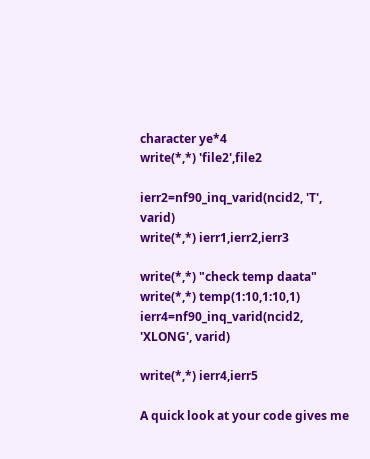character ye*4
write(*,*) 'file2',file2

ierr2=nf90_inq_varid(ncid2, 'T', varid)
write(*,*) ierr1,ierr2,ierr3

write(*,*) "check temp daata"
write(*,*) temp(1:10,1:10,1)
ierr4=nf90_inq_varid(ncid2, 'XLONG', varid)

write(*,*) ierr4,ierr5

A quick look at your code gives me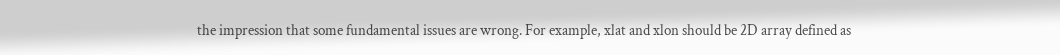the impression that some fundamental issues are wrong. For example, xlat and xlon should be 2D array defined as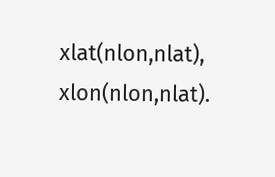xlat(nlon,nlat), xlon(nlon,nlat).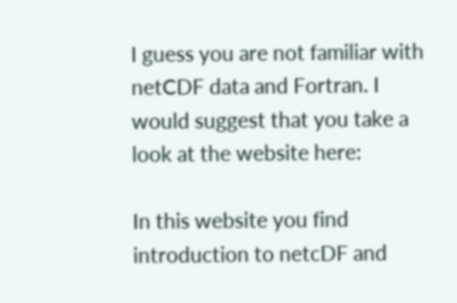I guess you are not familiar with netCDF data and Fortran. I would suggest that you take a look at the website here:

In this website you find introduction to netcDF and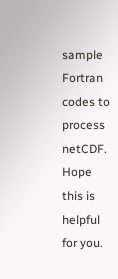sample Fortran codes to process netCDF. Hope this is helpful for you.